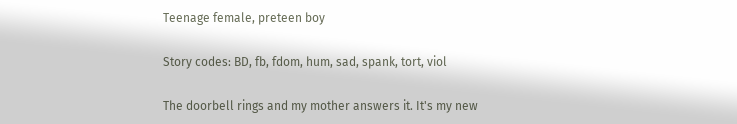Teenage female, preteen boy

Story codes: BD, fb, fdom, hum, sad, spank, tort, viol

The doorbell rings and my mother answers it. It's my new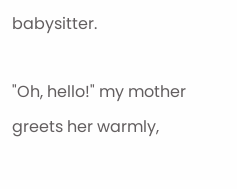babysitter.

"Oh, hello!" my mother greets her warmly,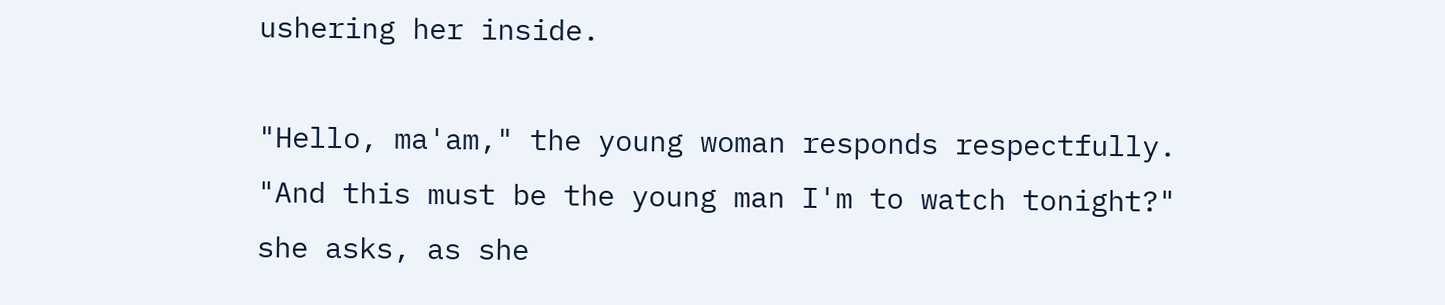ushering her inside.

"Hello, ma'am," the young woman responds respectfully. "And this must be the young man I'm to watch tonight?" she asks, as she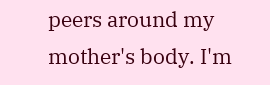peers around my mother's body. I'm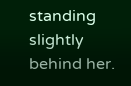standing slightly behind her.